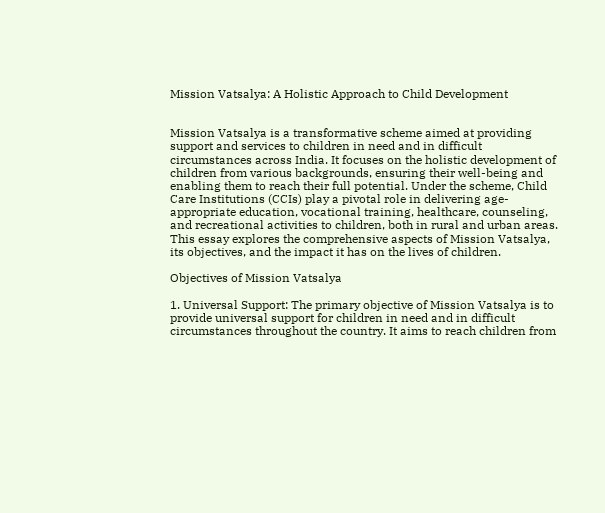Mission Vatsalya: A Holistic Approach to Child Development


Mission Vatsalya is a transformative scheme aimed at providing support and services to children in need and in difficult circumstances across India. It focuses on the holistic development of children from various backgrounds, ensuring their well-being and enabling them to reach their full potential. Under the scheme, Child Care Institutions (CCIs) play a pivotal role in delivering age-appropriate education, vocational training, healthcare, counseling, and recreational activities to children, both in rural and urban areas. This essay explores the comprehensive aspects of Mission Vatsalya, its objectives, and the impact it has on the lives of children.

Objectives of Mission Vatsalya

1. Universal Support: The primary objective of Mission Vatsalya is to provide universal support for children in need and in difficult circumstances throughout the country. It aims to reach children from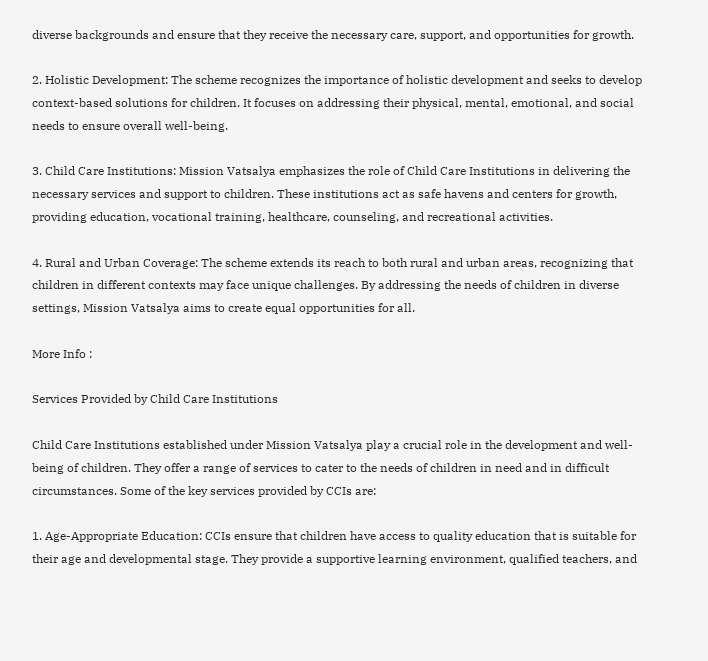diverse backgrounds and ensure that they receive the necessary care, support, and opportunities for growth.

2. Holistic Development: The scheme recognizes the importance of holistic development and seeks to develop context-based solutions for children. It focuses on addressing their physical, mental, emotional, and social needs to ensure overall well-being.

3. Child Care Institutions: Mission Vatsalya emphasizes the role of Child Care Institutions in delivering the necessary services and support to children. These institutions act as safe havens and centers for growth, providing education, vocational training, healthcare, counseling, and recreational activities.

4. Rural and Urban Coverage: The scheme extends its reach to both rural and urban areas, recognizing that children in different contexts may face unique challenges. By addressing the needs of children in diverse settings, Mission Vatsalya aims to create equal opportunities for all.

More Info :

Services Provided by Child Care Institutions

Child Care Institutions established under Mission Vatsalya play a crucial role in the development and well-being of children. They offer a range of services to cater to the needs of children in need and in difficult circumstances. Some of the key services provided by CCIs are:

1. Age-Appropriate Education: CCIs ensure that children have access to quality education that is suitable for their age and developmental stage. They provide a supportive learning environment, qualified teachers, and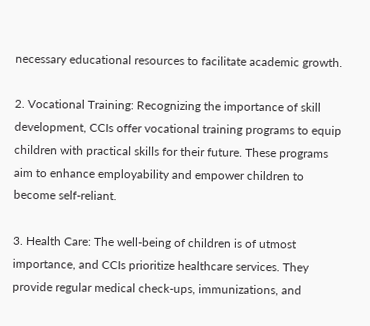necessary educational resources to facilitate academic growth.

2. Vocational Training: Recognizing the importance of skill development, CCIs offer vocational training programs to equip children with practical skills for their future. These programs aim to enhance employability and empower children to become self-reliant.

3. Health Care: The well-being of children is of utmost importance, and CCIs prioritize healthcare services. They provide regular medical check-ups, immunizations, and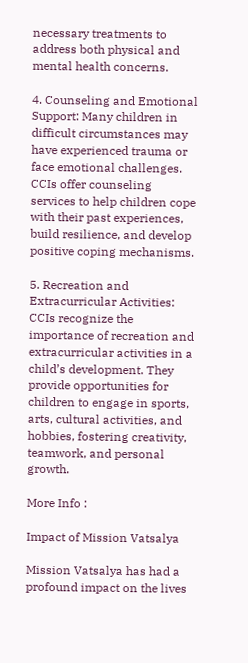necessary treatments to address both physical and mental health concerns.

4. Counseling and Emotional Support: Many children in difficult circumstances may have experienced trauma or face emotional challenges. CCIs offer counseling services to help children cope with their past experiences, build resilience, and develop positive coping mechanisms.

5. Recreation and Extracurricular Activities: CCIs recognize the importance of recreation and extracurricular activities in a child’s development. They provide opportunities for children to engage in sports, arts, cultural activities, and hobbies, fostering creativity, teamwork, and personal growth.

More Info :

Impact of Mission Vatsalya

Mission Vatsalya has had a profound impact on the lives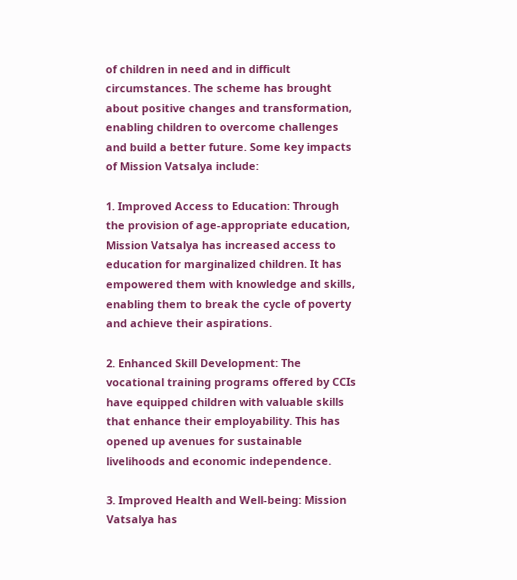of children in need and in difficult circumstances. The scheme has brought about positive changes and transformation, enabling children to overcome challenges and build a better future. Some key impacts of Mission Vatsalya include:

1. Improved Access to Education: Through the provision of age-appropriate education, Mission Vatsalya has increased access to education for marginalized children. It has empowered them with knowledge and skills, enabling them to break the cycle of poverty and achieve their aspirations.

2. Enhanced Skill Development: The vocational training programs offered by CCIs have equipped children with valuable skills that enhance their employability. This has opened up avenues for sustainable livelihoods and economic independence.

3. Improved Health and Well-being: Mission Vatsalya has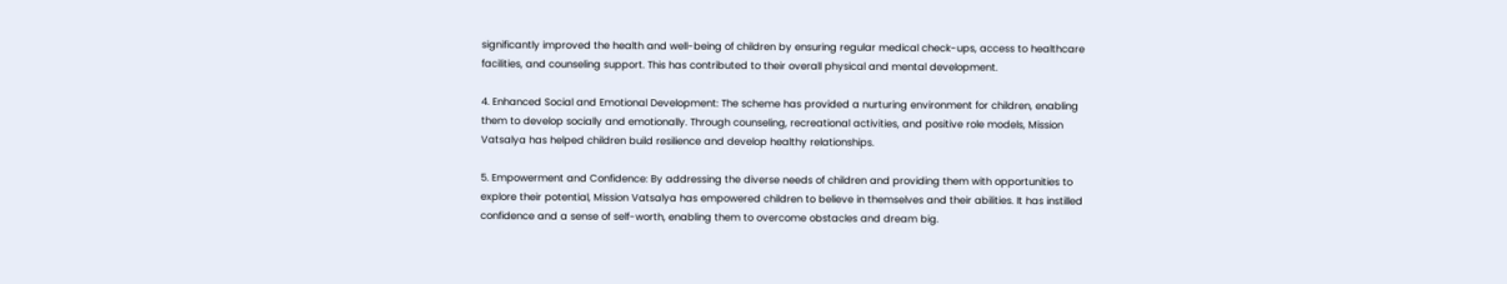significantly improved the health and well-being of children by ensuring regular medical check-ups, access to healthcare facilities, and counseling support. This has contributed to their overall physical and mental development.

4. Enhanced Social and Emotional Development: The scheme has provided a nurturing environment for children, enabling them to develop socially and emotionally. Through counseling, recreational activities, and positive role models, Mission Vatsalya has helped children build resilience and develop healthy relationships.

5. Empowerment and Confidence: By addressing the diverse needs of children and providing them with opportunities to explore their potential, Mission Vatsalya has empowered children to believe in themselves and their abilities. It has instilled confidence and a sense of self-worth, enabling them to overcome obstacles and dream big.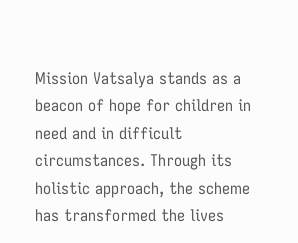Mission Vatsalya stands as a beacon of hope for children in need and in difficult circumstances. Through its holistic approach, the scheme has transformed the lives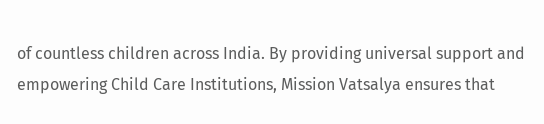of countless children across India. By providing universal support and empowering Child Care Institutions, Mission Vatsalya ensures that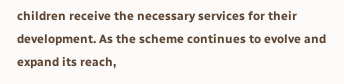children receive the necessary services for their development. As the scheme continues to evolve and expand its reach,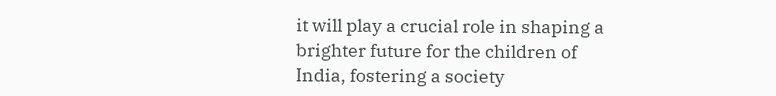it will play a crucial role in shaping a brighter future for the children of India, fostering a society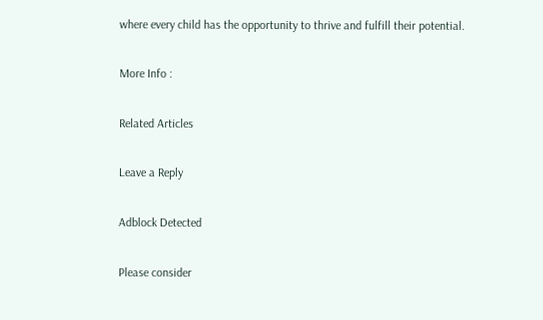where every child has the opportunity to thrive and fulfill their potential.

More Info :

Related Articles

Leave a Reply

Adblock Detected

Please consider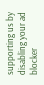supporting us by disabling your ad blocker